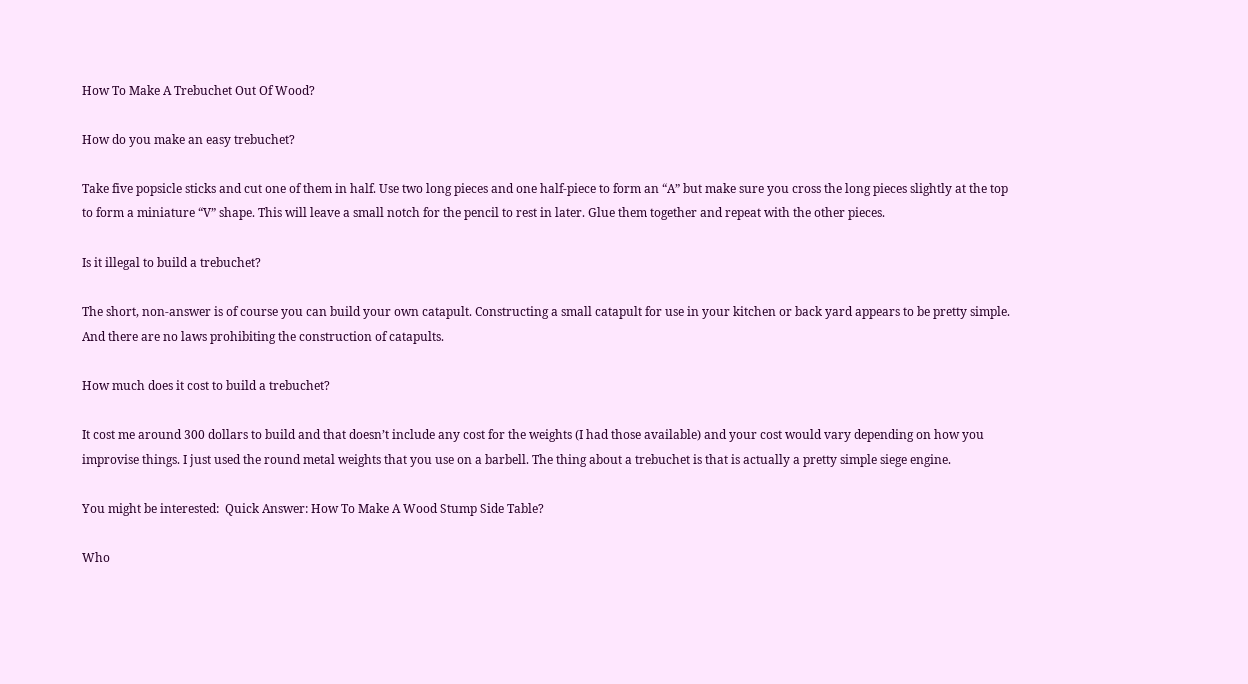How To Make A Trebuchet Out Of Wood?

How do you make an easy trebuchet?

Take five popsicle sticks and cut one of them in half. Use two long pieces and one half-piece to form an “A” but make sure you cross the long pieces slightly at the top to form a miniature “V” shape. This will leave a small notch for the pencil to rest in later. Glue them together and repeat with the other pieces.

Is it illegal to build a trebuchet?

The short, non-answer is of course you can build your own catapult. Constructing a small catapult for use in your kitchen or back yard appears to be pretty simple. And there are no laws prohibiting the construction of catapults.

How much does it cost to build a trebuchet?

It cost me around 300 dollars to build and that doesn’t include any cost for the weights (I had those available) and your cost would vary depending on how you improvise things. I just used the round metal weights that you use on a barbell. The thing about a trebuchet is that is actually a pretty simple siege engine.

You might be interested:  Quick Answer: How To Make A Wood Stump Side Table?

Who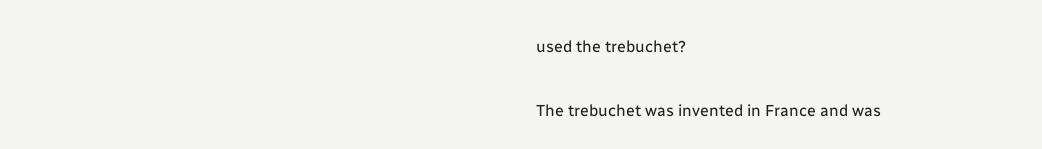used the trebuchet?

The trebuchet was invented in France and was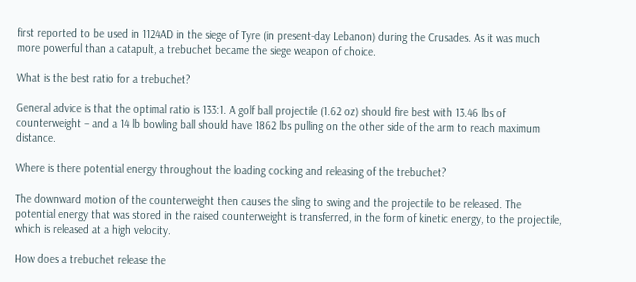first reported to be used in 1124AD in the siege of Tyre (in present-day Lebanon) during the Crusades. As it was much more powerful than a catapult, a trebuchet became the siege weapon of choice.

What is the best ratio for a trebuchet?

General advice is that the optimal ratio is 133:1. A golf ball projectile (1.62 oz) should fire best with 13.46 lbs of counterweight – and a 14 lb bowling ball should have 1862 lbs pulling on the other side of the arm to reach maximum distance.

Where is there potential energy throughout the loading cocking and releasing of the trebuchet?

The downward motion of the counterweight then causes the sling to swing and the projectile to be released. The potential energy that was stored in the raised counterweight is transferred, in the form of kinetic energy, to the projectile, which is released at a high velocity.

How does a trebuchet release the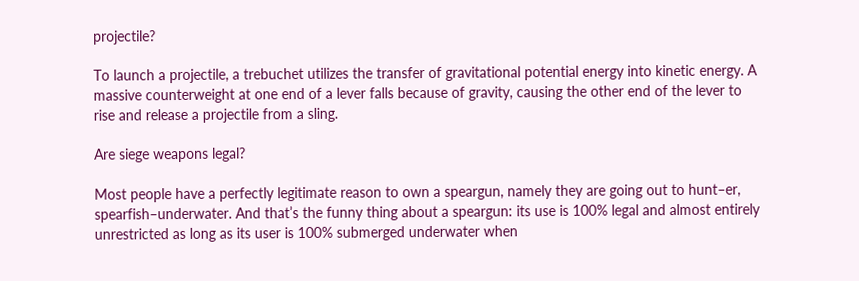projectile?

To launch a projectile, a trebuchet utilizes the transfer of gravitational potential energy into kinetic energy. A massive counterweight at one end of a lever falls because of gravity, causing the other end of the lever to rise and release a projectile from a sling.

Are siege weapons legal?

Most people have a perfectly legitimate reason to own a speargun, namely they are going out to hunt–er, spearfish–underwater. And that’s the funny thing about a speargun: its use is 100% legal and almost entirely unrestricted as long as its user is 100% submerged underwater when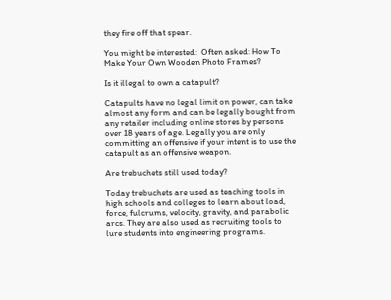they fire off that spear.

You might be interested:  Often asked: How To Make Your Own Wooden Photo Frames?

Is it illegal to own a catapult?

Catapults have no legal limit on power, can take almost any form and can be legally bought from any retailer including online stores by persons over 18 years of age. Legally you are only committing an offensive if your intent is to use the catapult as an offensive weapon.

Are trebuchets still used today?

Today trebuchets are used as teaching tools in high schools and colleges to learn about load, force, fulcrums, velocity, gravity, and parabolic arcs. They are also used as recruiting tools to lure students into engineering programs.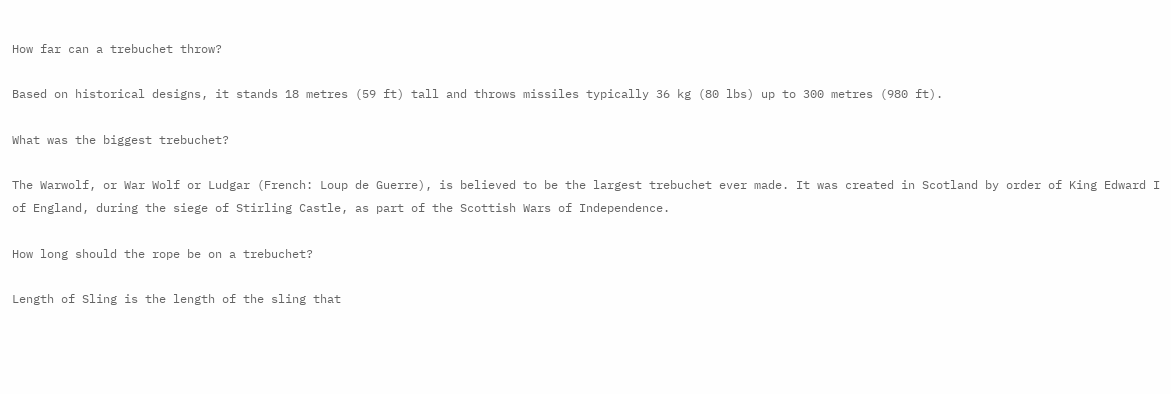How far can a trebuchet throw?

Based on historical designs, it stands 18 metres (59 ft) tall and throws missiles typically 36 kg (80 lbs) up to 300 metres (980 ft).

What was the biggest trebuchet?

The Warwolf, or War Wolf or Ludgar (French: Loup de Guerre), is believed to be the largest trebuchet ever made. It was created in Scotland by order of King Edward I of England, during the siege of Stirling Castle, as part of the Scottish Wars of Independence.

How long should the rope be on a trebuchet?

Length of Sling is the length of the sling that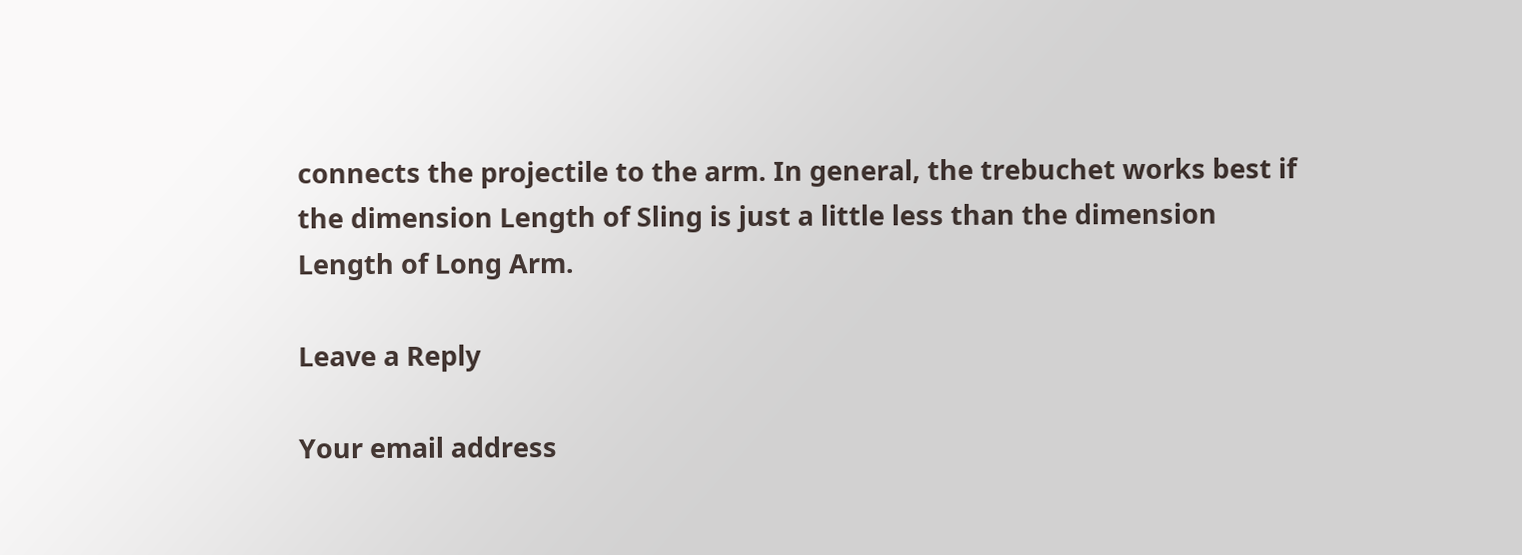connects the projectile to the arm. In general, the trebuchet works best if the dimension Length of Sling is just a little less than the dimension Length of Long Arm.

Leave a Reply

Your email address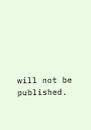will not be published.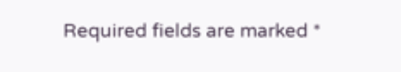Required fields are marked *